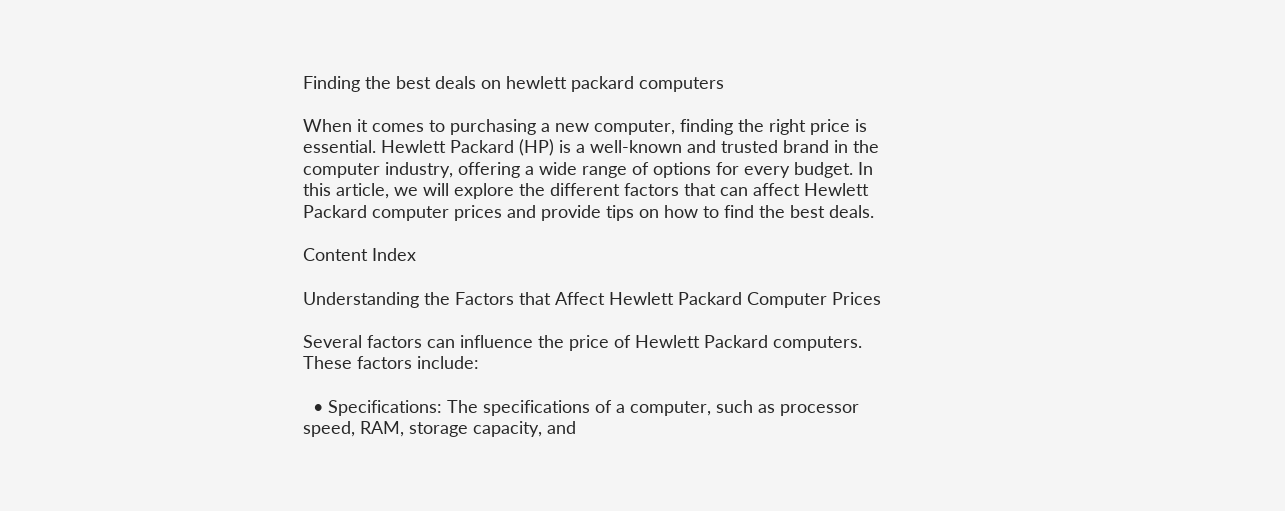Finding the best deals on hewlett packard computers

When it comes to purchasing a new computer, finding the right price is essential. Hewlett Packard (HP) is a well-known and trusted brand in the computer industry, offering a wide range of options for every budget. In this article, we will explore the different factors that can affect Hewlett Packard computer prices and provide tips on how to find the best deals.

Content Index

Understanding the Factors that Affect Hewlett Packard Computer Prices

Several factors can influence the price of Hewlett Packard computers. These factors include:

  • Specifications: The specifications of a computer, such as processor speed, RAM, storage capacity, and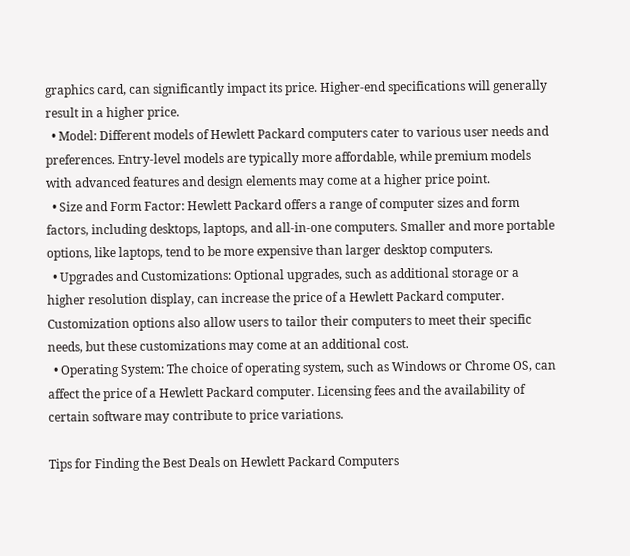graphics card, can significantly impact its price. Higher-end specifications will generally result in a higher price.
  • Model: Different models of Hewlett Packard computers cater to various user needs and preferences. Entry-level models are typically more affordable, while premium models with advanced features and design elements may come at a higher price point.
  • Size and Form Factor: Hewlett Packard offers a range of computer sizes and form factors, including desktops, laptops, and all-in-one computers. Smaller and more portable options, like laptops, tend to be more expensive than larger desktop computers.
  • Upgrades and Customizations: Optional upgrades, such as additional storage or a higher resolution display, can increase the price of a Hewlett Packard computer. Customization options also allow users to tailor their computers to meet their specific needs, but these customizations may come at an additional cost.
  • Operating System: The choice of operating system, such as Windows or Chrome OS, can affect the price of a Hewlett Packard computer. Licensing fees and the availability of certain software may contribute to price variations.

Tips for Finding the Best Deals on Hewlett Packard Computers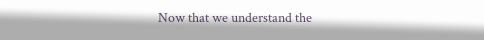Now that we understand the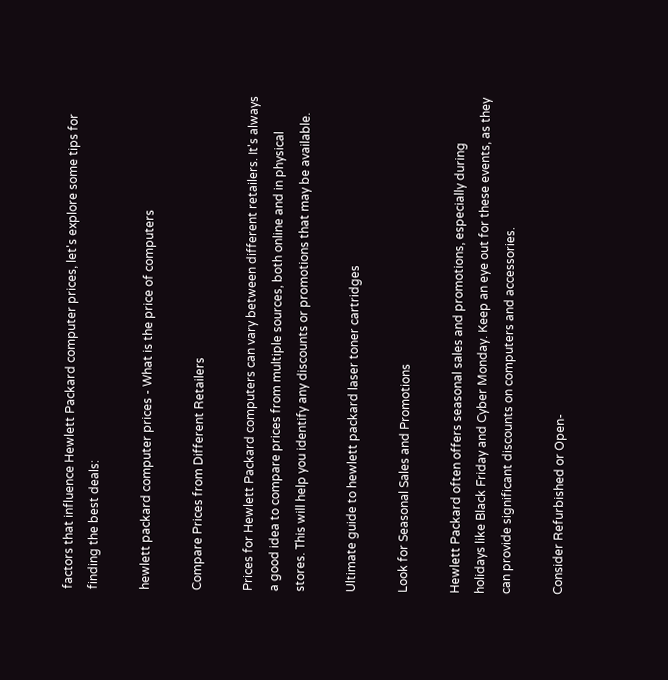factors that influence Hewlett Packard computer prices, let's explore some tips for finding the best deals:

hewlett packard computer prices - What is the price of computers

Compare Prices from Different Retailers

Prices for Hewlett Packard computers can vary between different retailers. It's always a good idea to compare prices from multiple sources, both online and in physical stores. This will help you identify any discounts or promotions that may be available.

Ultimate guide to hewlett packard laser toner cartridges

Look for Seasonal Sales and Promotions

Hewlett Packard often offers seasonal sales and promotions, especially during holidays like Black Friday and Cyber Monday. Keep an eye out for these events, as they can provide significant discounts on computers and accessories.

Consider Refurbished or Open-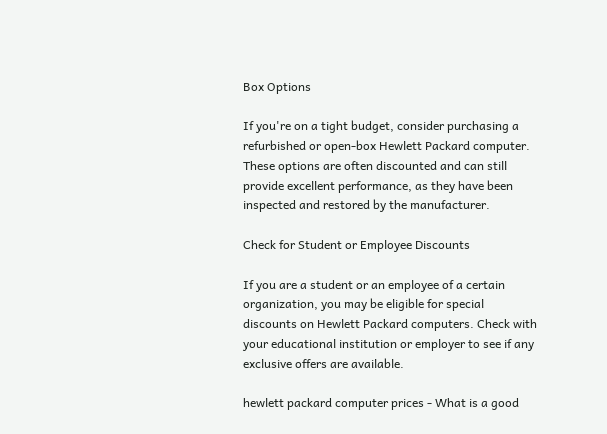Box Options

If you're on a tight budget, consider purchasing a refurbished or open-box Hewlett Packard computer. These options are often discounted and can still provide excellent performance, as they have been inspected and restored by the manufacturer.

Check for Student or Employee Discounts

If you are a student or an employee of a certain organization, you may be eligible for special discounts on Hewlett Packard computers. Check with your educational institution or employer to see if any exclusive offers are available.

hewlett packard computer prices - What is a good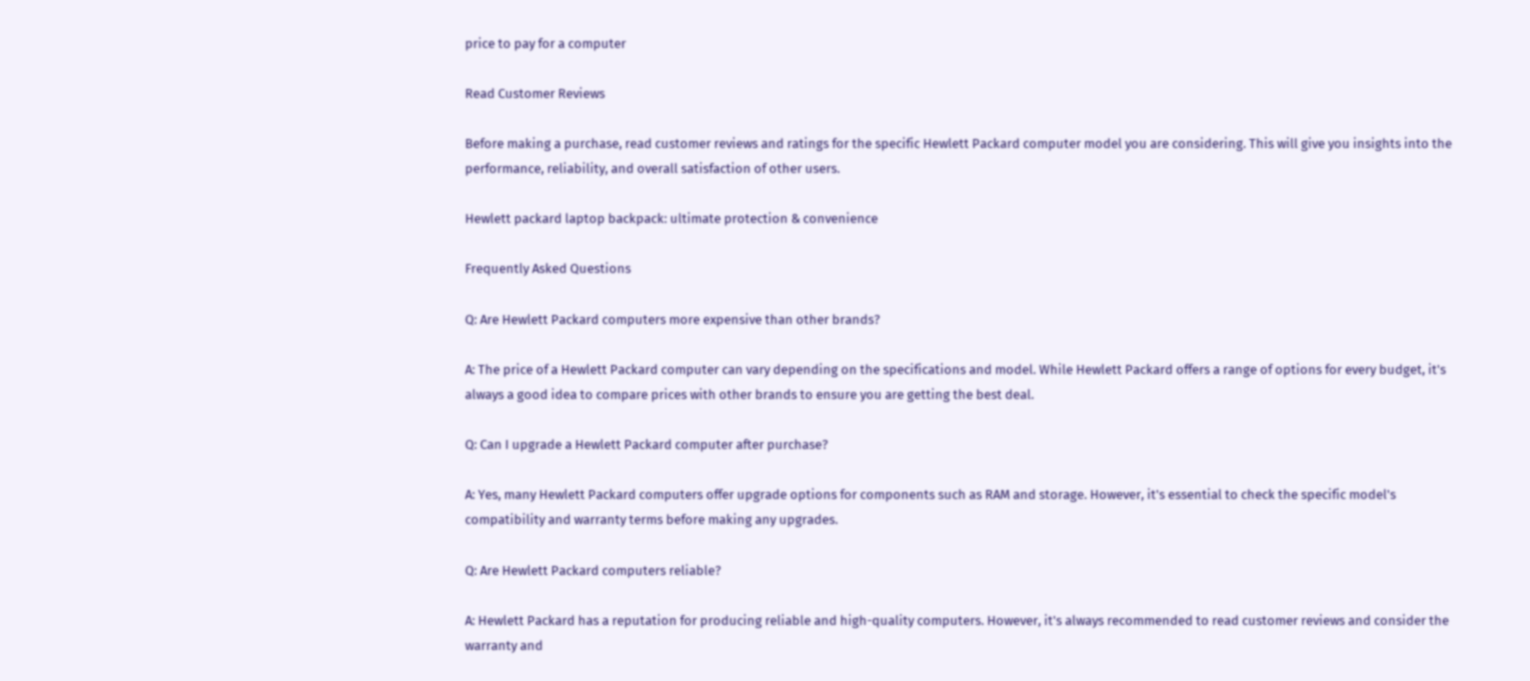price to pay for a computer

Read Customer Reviews

Before making a purchase, read customer reviews and ratings for the specific Hewlett Packard computer model you are considering. This will give you insights into the performance, reliability, and overall satisfaction of other users.

Hewlett packard laptop backpack: ultimate protection & convenience

Frequently Asked Questions

Q: Are Hewlett Packard computers more expensive than other brands?

A: The price of a Hewlett Packard computer can vary depending on the specifications and model. While Hewlett Packard offers a range of options for every budget, it's always a good idea to compare prices with other brands to ensure you are getting the best deal.

Q: Can I upgrade a Hewlett Packard computer after purchase?

A: Yes, many Hewlett Packard computers offer upgrade options for components such as RAM and storage. However, it's essential to check the specific model's compatibility and warranty terms before making any upgrades.

Q: Are Hewlett Packard computers reliable?

A: Hewlett Packard has a reputation for producing reliable and high-quality computers. However, it's always recommended to read customer reviews and consider the warranty and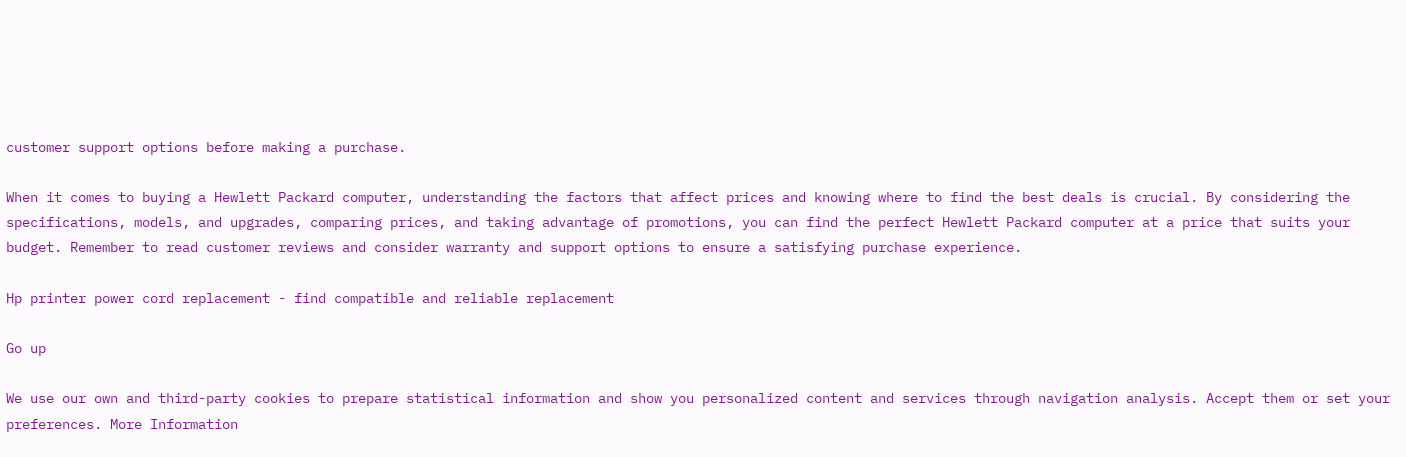customer support options before making a purchase.

When it comes to buying a Hewlett Packard computer, understanding the factors that affect prices and knowing where to find the best deals is crucial. By considering the specifications, models, and upgrades, comparing prices, and taking advantage of promotions, you can find the perfect Hewlett Packard computer at a price that suits your budget. Remember to read customer reviews and consider warranty and support options to ensure a satisfying purchase experience.

Hp printer power cord replacement - find compatible and reliable replacement

Go up

We use our own and third-party cookies to prepare statistical information and show you personalized content and services through navigation analysis. Accept them or set your preferences. More Information